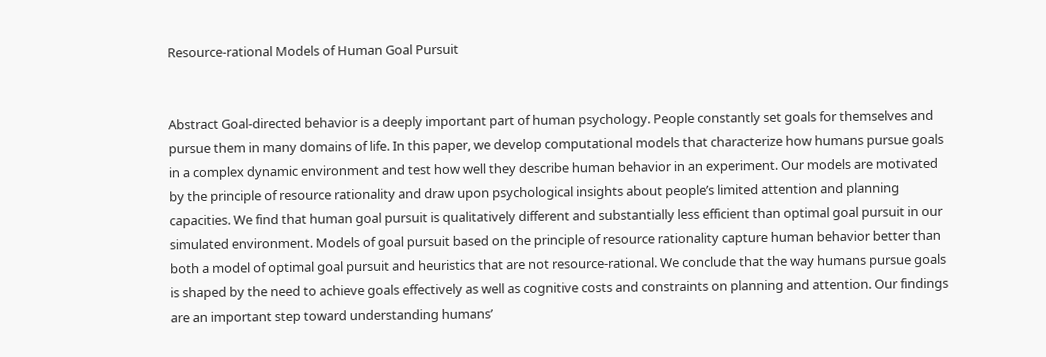Resource-rational Models of Human Goal Pursuit


Abstract Goal-directed behavior is a deeply important part of human psychology. People constantly set goals for themselves and pursue them in many domains of life. In this paper, we develop computational models that characterize how humans pursue goals in a complex dynamic environment and test how well they describe human behavior in an experiment. Our models are motivated by the principle of resource rationality and draw upon psychological insights about people’s limited attention and planning capacities. We find that human goal pursuit is qualitatively different and substantially less efficient than optimal goal pursuit in our simulated environment. Models of goal pursuit based on the principle of resource rationality capture human behavior better than both a model of optimal goal pursuit and heuristics that are not resource-rational. We conclude that the way humans pursue goals is shaped by the need to achieve goals effectively as well as cognitive costs and constraints on planning and attention. Our findings are an important step toward understanding humans’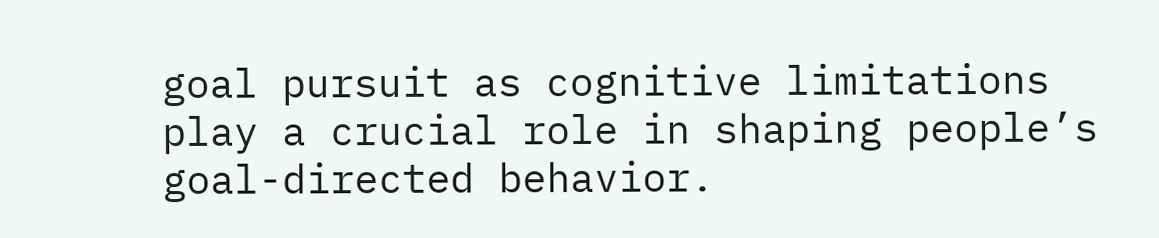goal pursuit as cognitive limitations play a crucial role in shaping people’s goal-directed behavior.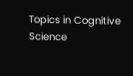Topics in Cognitive Science